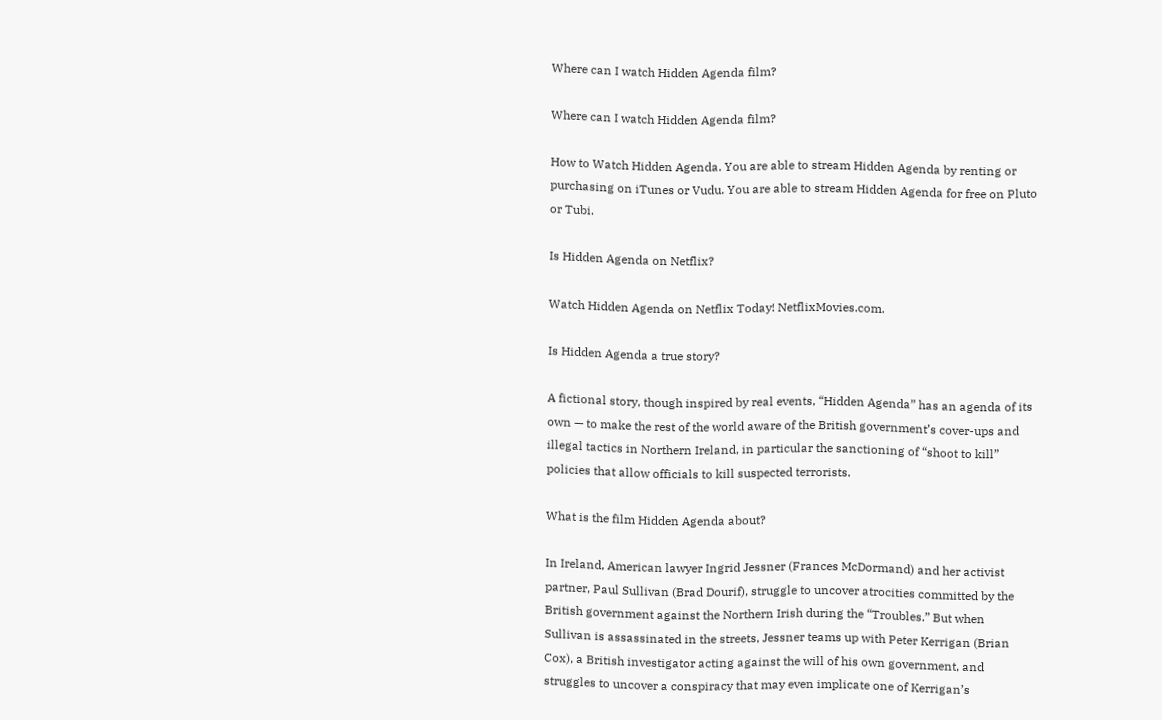Where can I watch Hidden Agenda film?

Where can I watch Hidden Agenda film?

How to Watch Hidden Agenda. You are able to stream Hidden Agenda by renting or purchasing on iTunes or Vudu. You are able to stream Hidden Agenda for free on Pluto or Tubi.

Is Hidden Agenda on Netflix?

Watch Hidden Agenda on Netflix Today! NetflixMovies.com.

Is Hidden Agenda a true story?

A fictional story, though inspired by real events, “Hidden Agenda” has an agenda of its own — to make the rest of the world aware of the British government’s cover-ups and illegal tactics in Northern Ireland, in particular the sanctioning of “shoot to kill” policies that allow officials to kill suspected terrorists.

What is the film Hidden Agenda about?

In Ireland, American lawyer Ingrid Jessner (Frances McDormand) and her activist partner, Paul Sullivan (Brad Dourif), struggle to uncover atrocities committed by the British government against the Northern Irish during the “Troubles.” But when Sullivan is assassinated in the streets, Jessner teams up with Peter Kerrigan (Brian Cox), a British investigator acting against the will of his own government, and struggles to uncover a conspiracy that may even implicate one of Kerrigan’s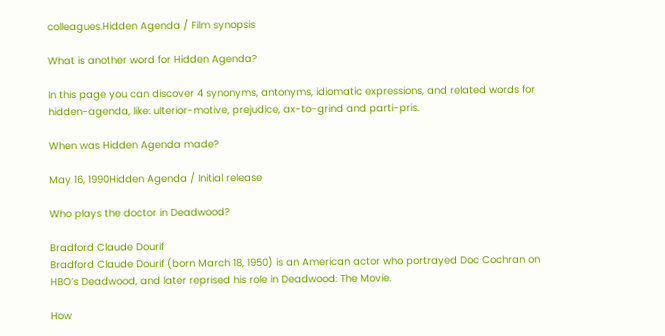colleagues.Hidden Agenda / Film synopsis

What is another word for Hidden Agenda?

In this page you can discover 4 synonyms, antonyms, idiomatic expressions, and related words for hidden-agenda, like: ulterior-motive, prejudice, ax-to-grind and parti-pris.

When was Hidden Agenda made?

May 16, 1990Hidden Agenda / Initial release

Who plays the doctor in Deadwood?

Bradford Claude Dourif
Bradford Claude Dourif (born March 18, 1950) is an American actor who portrayed Doc Cochran on HBO’s Deadwood, and later reprised his role in Deadwood: The Movie.

How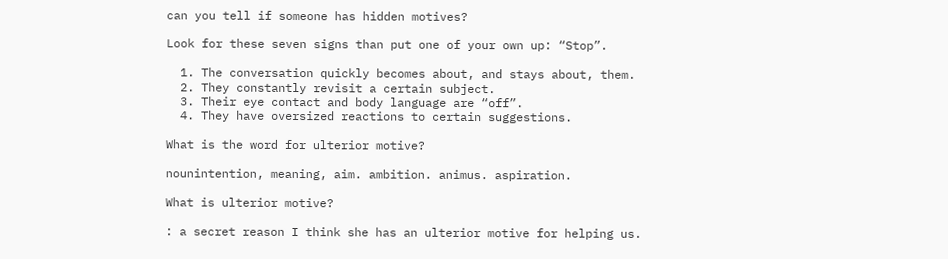can you tell if someone has hidden motives?

Look for these seven signs than put one of your own up: “Stop”.

  1. The conversation quickly becomes about, and stays about, them.
  2. They constantly revisit a certain subject.
  3. Their eye contact and body language are “off”.
  4. They have oversized reactions to certain suggestions.

What is the word for ulterior motive?

nounintention, meaning, aim. ambition. animus. aspiration.

What is ulterior motive?

: a secret reason I think she has an ulterior motive for helping us.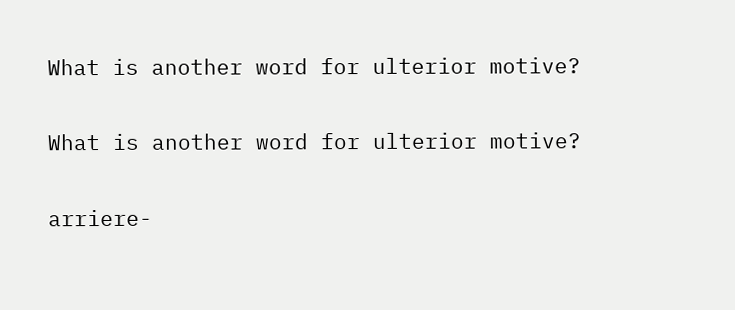What is another word for ulterior motive?

What is another word for ulterior motive?

arriere-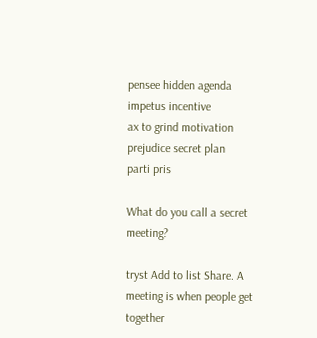pensee hidden agenda
impetus incentive
ax to grind motivation
prejudice secret plan
parti pris

What do you call a secret meeting?

tryst Add to list Share. A meeting is when people get together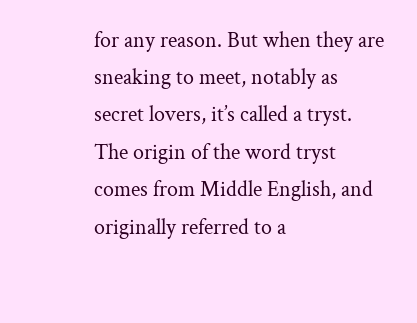for any reason. But when they are sneaking to meet, notably as secret lovers, it’s called a tryst. The origin of the word tryst comes from Middle English, and originally referred to a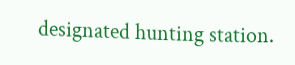designated hunting station.